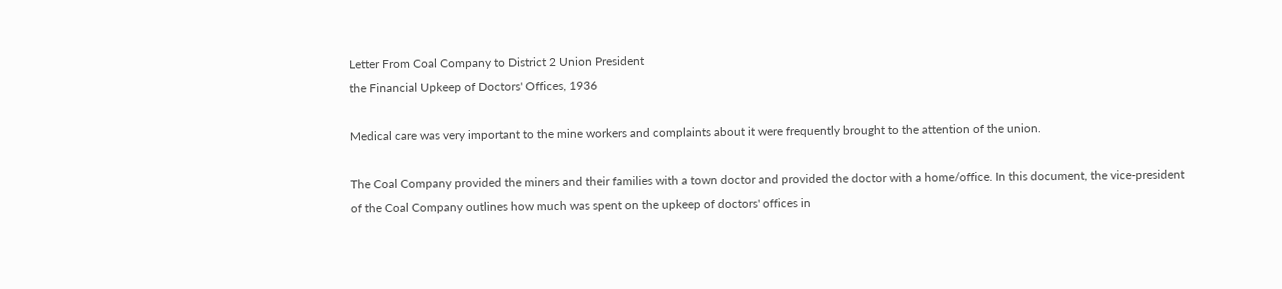Letter From Coal Company to District 2 Union President
the Financial Upkeep of Doctors' Offices, 1936

Medical care was very important to the mine workers and complaints about it were frequently brought to the attention of the union.

The Coal Company provided the miners and their families with a town doctor and provided the doctor with a home/office. In this document, the vice-president of the Coal Company outlines how much was spent on the upkeep of doctors' offices in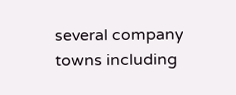several company towns including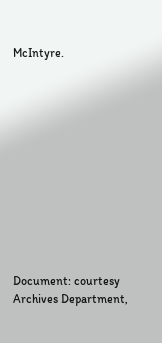McIntyre.












Document: courtesy Archives Department,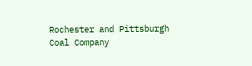Rochester and Pittsburgh
Coal Company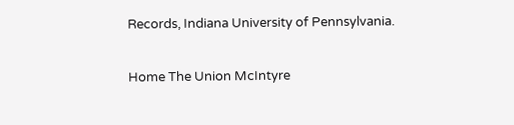Records, Indiana University of Pennsylvania.

Home The Union McIntyre